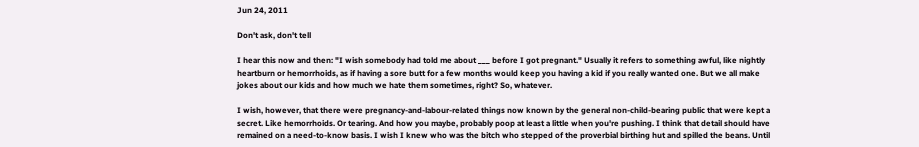Jun 24, 2011

Don't ask, don't tell

I hear this now and then: "I wish somebody had told me about ___ before I got pregnant." Usually it refers to something awful, like nightly heartburn or hemorrhoids, as if having a sore butt for a few months would keep you having a kid if you really wanted one. But we all make jokes about our kids and how much we hate them sometimes, right? So, whatever.

I wish, however, that there were pregnancy-and-labour-related things now known by the general non-child-bearing public that were kept a secret. Like hemorrhoids. Or tearing. And how you maybe, probably poop at least a little when you're pushing. I think that detail should have remained on a need-to-know basis. I wish I knew who was the bitch who stepped of the proverbial birthing hut and spilled the beans. Until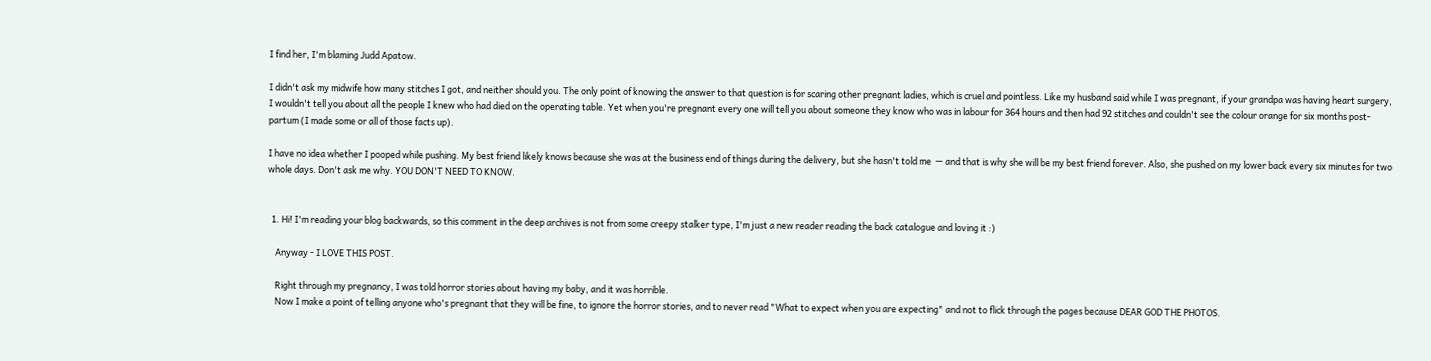I find her, I'm blaming Judd Apatow.

I didn't ask my midwife how many stitches I got, and neither should you. The only point of knowing the answer to that question is for scaring other pregnant ladies, which is cruel and pointless. Like my husband said while I was pregnant, if your grandpa was having heart surgery, I wouldn't tell you about all the people I knew who had died on the operating table. Yet when you're pregnant every one will tell you about someone they know who was in labour for 364 hours and then had 92 stitches and couldn't see the colour orange for six months post-partum (I made some or all of those facts up).

I have no idea whether I pooped while pushing. My best friend likely knows because she was at the business end of things during the delivery, but she hasn't told me  — and that is why she will be my best friend forever. Also, she pushed on my lower back every six minutes for two whole days. Don't ask me why. YOU DON'T NEED TO KNOW.


  1. Hi! I'm reading your blog backwards, so this comment in the deep archives is not from some creepy stalker type, I'm just a new reader reading the back catalogue and loving it :)

    Anyway - I LOVE THIS POST.

    Right through my pregnancy, I was told horror stories about having my baby, and it was horrible.
    Now I make a point of telling anyone who's pregnant that they will be fine, to ignore the horror stories, and to never read "What to expect when you are expecting" and not to flick through the pages because DEAR GOD THE PHOTOS.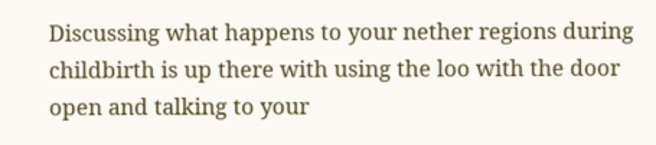Discussing what happens to your nether regions during childbirth is up there with using the loo with the door open and talking to your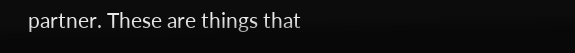partner. These are things that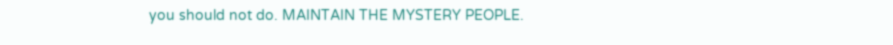you should not do. MAINTAIN THE MYSTERY PEOPLE.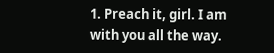1. Preach it, girl. I am with you all the way.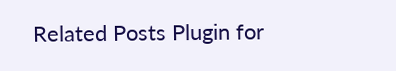Related Posts Plugin for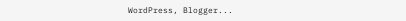WordPress, Blogger...